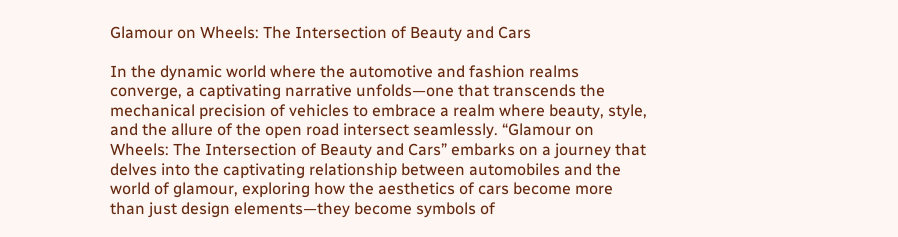Glamour on Wheels: The Intersection of Beauty and Cars

In the dynamic world where the automotive and fashion realms converge, a captivating narrative unfolds—one that transcends the mechanical precision of vehicles to embrace a realm where beauty, style, and the allure of the open road intersect seamlessly. “Glamour on Wheels: The Intersection of Beauty and Cars” embarks on a journey that delves into the captivating relationship between automobiles and the world of glamour, exploring how the aesthetics of cars become more than just design elements—they become symbols of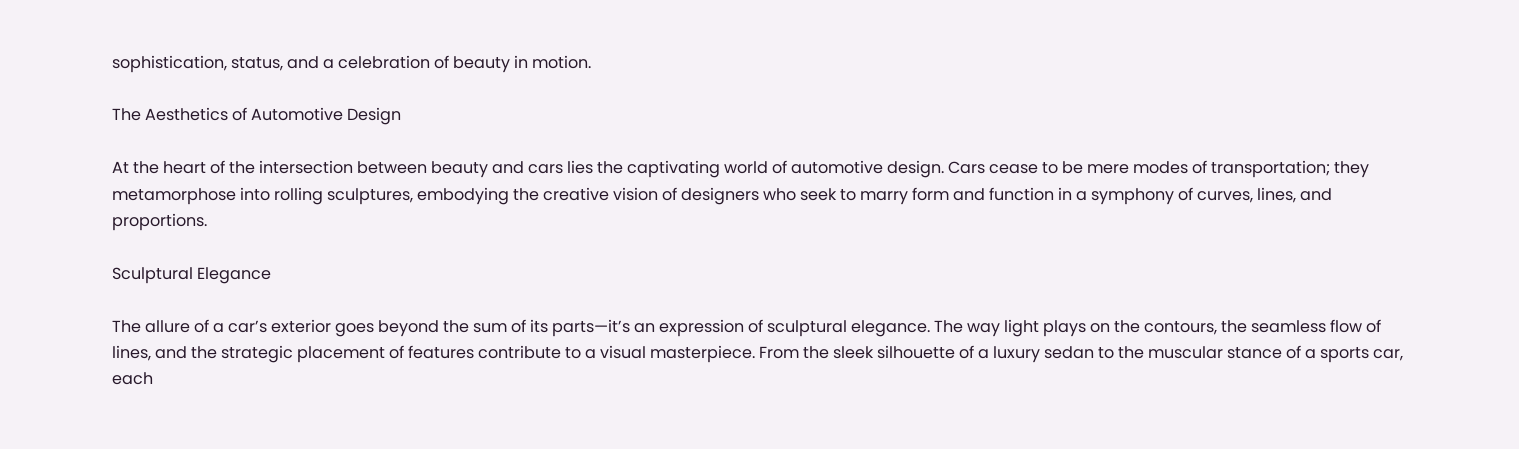sophistication, status, and a celebration of beauty in motion.

The Aesthetics of Automotive Design

At the heart of the intersection between beauty and cars lies the captivating world of automotive design. Cars cease to be mere modes of transportation; they metamorphose into rolling sculptures, embodying the creative vision of designers who seek to marry form and function in a symphony of curves, lines, and proportions.

Sculptural Elegance

The allure of a car’s exterior goes beyond the sum of its parts—it’s an expression of sculptural elegance. The way light plays on the contours, the seamless flow of lines, and the strategic placement of features contribute to a visual masterpiece. From the sleek silhouette of a luxury sedan to the muscular stance of a sports car, each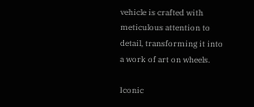vehicle is crafted with meticulous attention to detail, transforming it into a work of art on wheels.

Iconic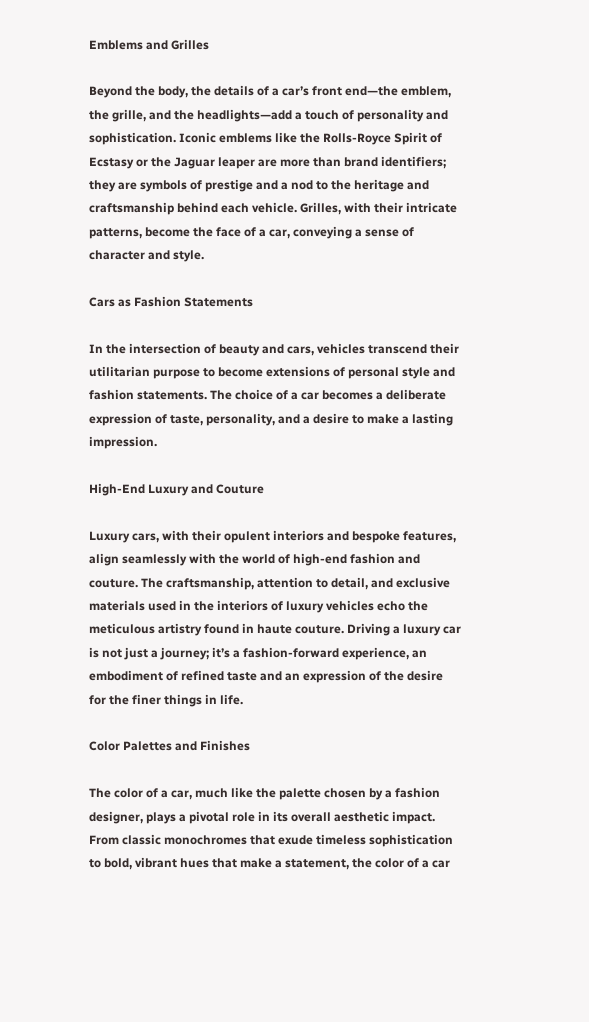Emblems and Grilles

Beyond the body, the details of a car’s front end—the emblem, the grille, and the headlights—add a touch of personality and sophistication. Iconic emblems like the Rolls-Royce Spirit of Ecstasy or the Jaguar leaper are more than brand identifiers; they are symbols of prestige and a nod to the heritage and craftsmanship behind each vehicle. Grilles, with their intricate patterns, become the face of a car, conveying a sense of character and style.

Cars as Fashion Statements

In the intersection of beauty and cars, vehicles transcend their utilitarian purpose to become extensions of personal style and fashion statements. The choice of a car becomes a deliberate expression of taste, personality, and a desire to make a lasting impression.

High-End Luxury and Couture

Luxury cars, with their opulent interiors and bespoke features, align seamlessly with the world of high-end fashion and couture. The craftsmanship, attention to detail, and exclusive materials used in the interiors of luxury vehicles echo the meticulous artistry found in haute couture. Driving a luxury car is not just a journey; it’s a fashion-forward experience, an embodiment of refined taste and an expression of the desire for the finer things in life.

Color Palettes and Finishes

The color of a car, much like the palette chosen by a fashion designer, plays a pivotal role in its overall aesthetic impact. From classic monochromes that exude timeless sophistication to bold, vibrant hues that make a statement, the color of a car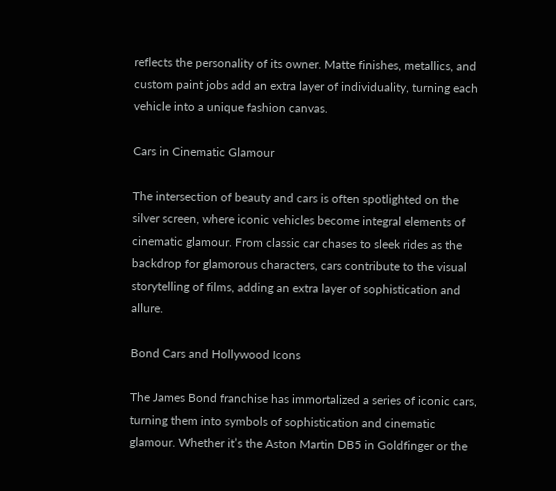reflects the personality of its owner. Matte finishes, metallics, and custom paint jobs add an extra layer of individuality, turning each vehicle into a unique fashion canvas.

Cars in Cinematic Glamour

The intersection of beauty and cars is often spotlighted on the silver screen, where iconic vehicles become integral elements of cinematic glamour. From classic car chases to sleek rides as the backdrop for glamorous characters, cars contribute to the visual storytelling of films, adding an extra layer of sophistication and allure.

Bond Cars and Hollywood Icons

The James Bond franchise has immortalized a series of iconic cars, turning them into symbols of sophistication and cinematic glamour. Whether it’s the Aston Martin DB5 in Goldfinger or the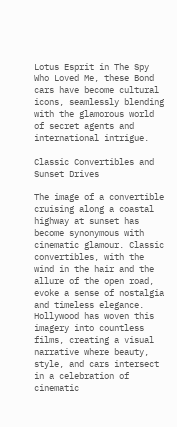Lotus Esprit in The Spy Who Loved Me, these Bond cars have become cultural icons, seamlessly blending with the glamorous world of secret agents and international intrigue.

Classic Convertibles and Sunset Drives

The image of a convertible cruising along a coastal highway at sunset has become synonymous with cinematic glamour. Classic convertibles, with the wind in the hair and the allure of the open road, evoke a sense of nostalgia and timeless elegance. Hollywood has woven this imagery into countless films, creating a visual narrative where beauty, style, and cars intersect in a celebration of cinematic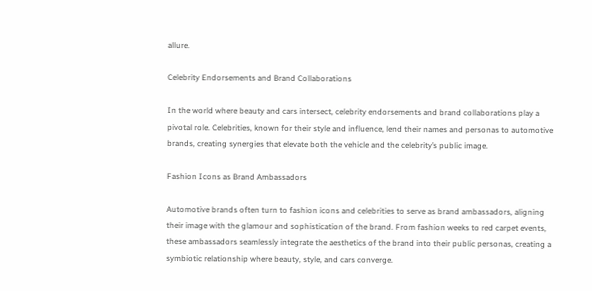allure.

Celebrity Endorsements and Brand Collaborations

In the world where beauty and cars intersect, celebrity endorsements and brand collaborations play a pivotal role. Celebrities, known for their style and influence, lend their names and personas to automotive brands, creating synergies that elevate both the vehicle and the celebrity’s public image.

Fashion Icons as Brand Ambassadors

Automotive brands often turn to fashion icons and celebrities to serve as brand ambassadors, aligning their image with the glamour and sophistication of the brand. From fashion weeks to red carpet events, these ambassadors seamlessly integrate the aesthetics of the brand into their public personas, creating a symbiotic relationship where beauty, style, and cars converge.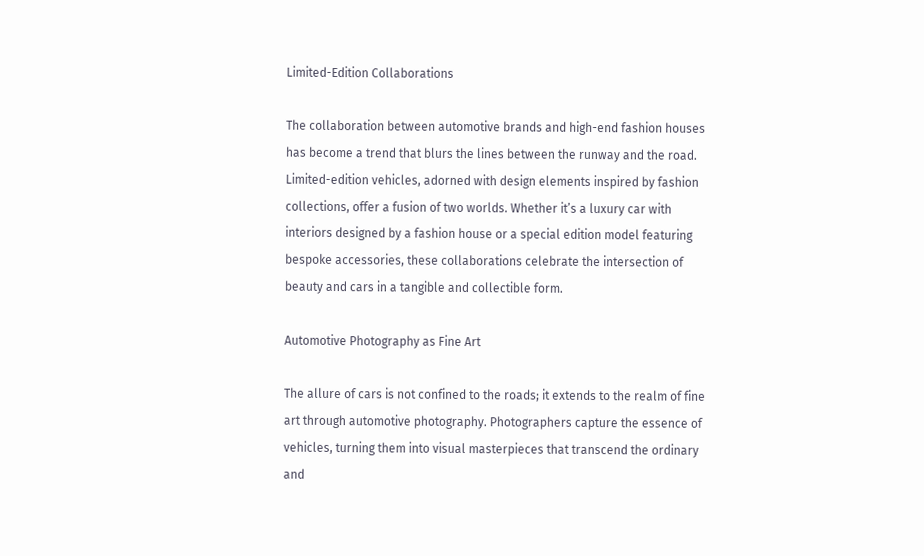Limited-Edition Collaborations

The collaboration between automotive brands and high-end fashion houses has become a trend that blurs the lines between the runway and the road. Limited-edition vehicles, adorned with design elements inspired by fashion collections, offer a fusion of two worlds. Whether it’s a luxury car with interiors designed by a fashion house or a special edition model featuring bespoke accessories, these collaborations celebrate the intersection of beauty and cars in a tangible and collectible form.

Automotive Photography as Fine Art

The allure of cars is not confined to the roads; it extends to the realm of fine art through automotive photography. Photographers capture the essence of vehicles, turning them into visual masterpieces that transcend the ordinary and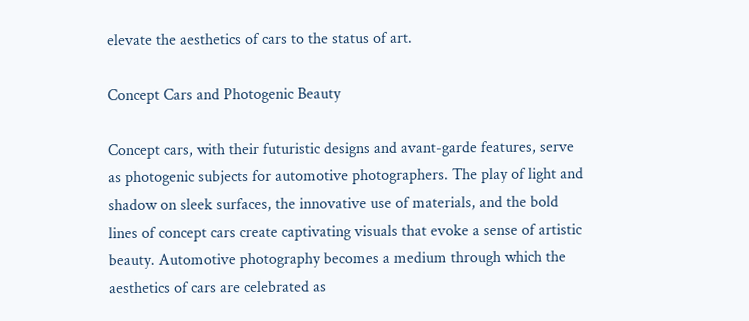elevate the aesthetics of cars to the status of art.

Concept Cars and Photogenic Beauty

Concept cars, with their futuristic designs and avant-garde features, serve as photogenic subjects for automotive photographers. The play of light and shadow on sleek surfaces, the innovative use of materials, and the bold lines of concept cars create captivating visuals that evoke a sense of artistic beauty. Automotive photography becomes a medium through which the aesthetics of cars are celebrated as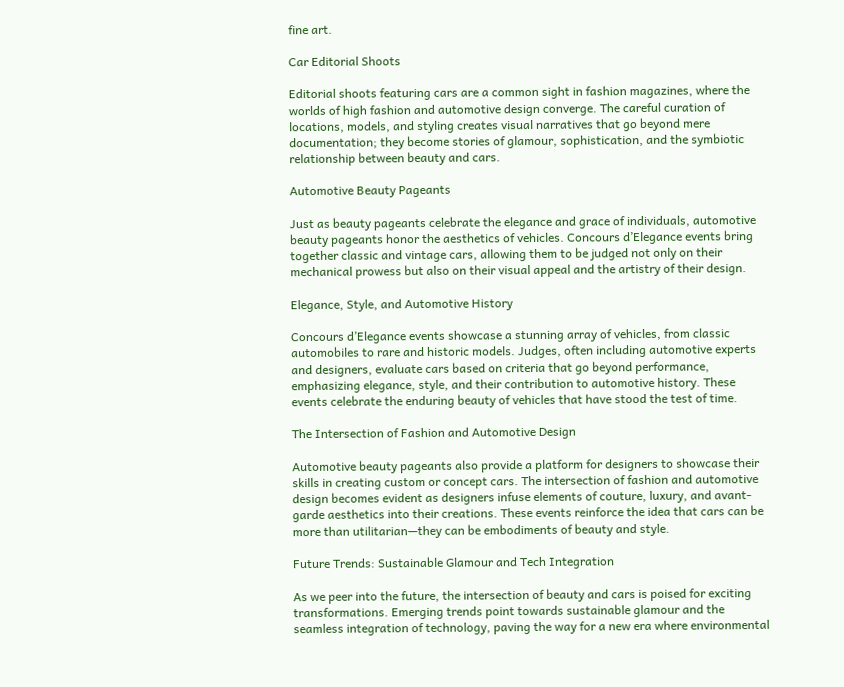fine art.

Car Editorial Shoots

Editorial shoots featuring cars are a common sight in fashion magazines, where the worlds of high fashion and automotive design converge. The careful curation of locations, models, and styling creates visual narratives that go beyond mere documentation; they become stories of glamour, sophistication, and the symbiotic relationship between beauty and cars.

Automotive Beauty Pageants

Just as beauty pageants celebrate the elegance and grace of individuals, automotive beauty pageants honor the aesthetics of vehicles. Concours d’Elegance events bring together classic and vintage cars, allowing them to be judged not only on their mechanical prowess but also on their visual appeal and the artistry of their design.

Elegance, Style, and Automotive History

Concours d’Elegance events showcase a stunning array of vehicles, from classic automobiles to rare and historic models. Judges, often including automotive experts and designers, evaluate cars based on criteria that go beyond performance, emphasizing elegance, style, and their contribution to automotive history. These events celebrate the enduring beauty of vehicles that have stood the test of time.

The Intersection of Fashion and Automotive Design

Automotive beauty pageants also provide a platform for designers to showcase their skills in creating custom or concept cars. The intersection of fashion and automotive design becomes evident as designers infuse elements of couture, luxury, and avant-garde aesthetics into their creations. These events reinforce the idea that cars can be more than utilitarian—they can be embodiments of beauty and style.

Future Trends: Sustainable Glamour and Tech Integration

As we peer into the future, the intersection of beauty and cars is poised for exciting transformations. Emerging trends point towards sustainable glamour and the seamless integration of technology, paving the way for a new era where environmental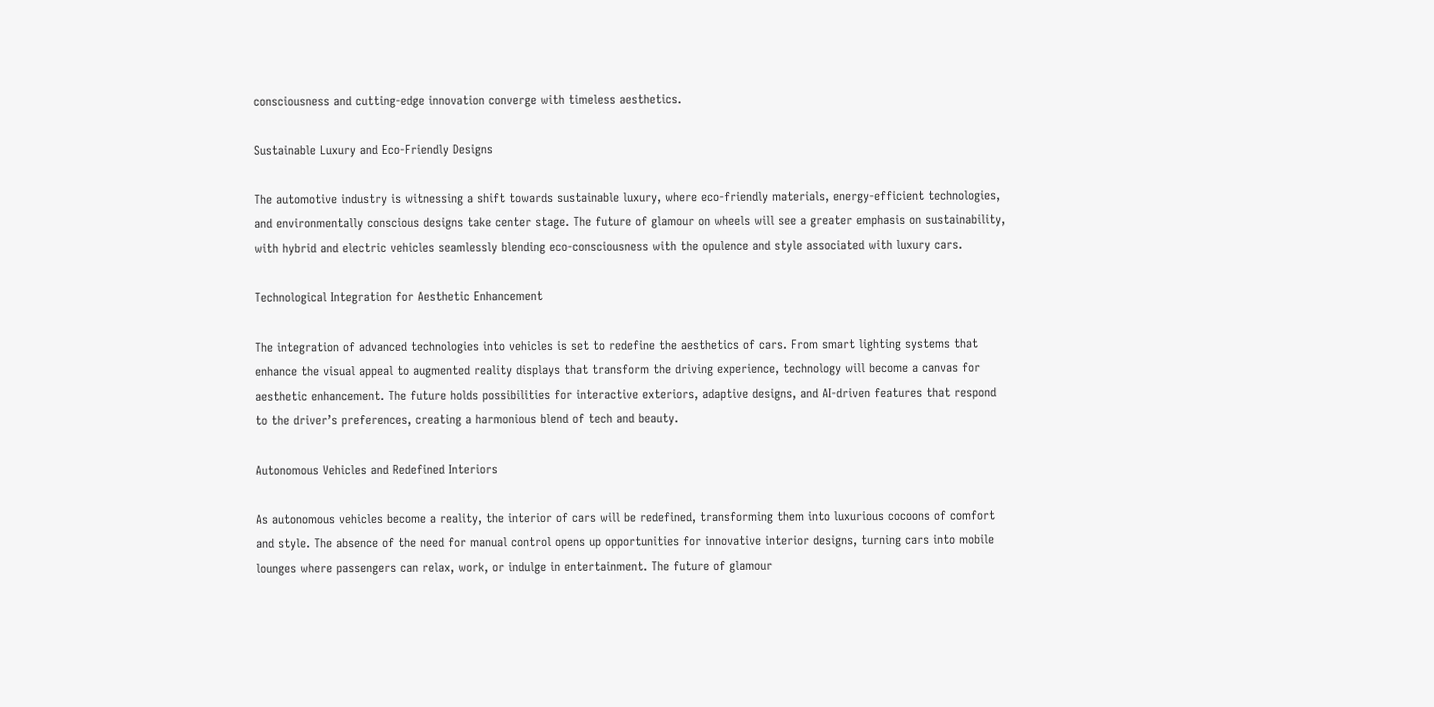consciousness and cutting-edge innovation converge with timeless aesthetics.

Sustainable Luxury and Eco-Friendly Designs

The automotive industry is witnessing a shift towards sustainable luxury, where eco-friendly materials, energy-efficient technologies, and environmentally conscious designs take center stage. The future of glamour on wheels will see a greater emphasis on sustainability, with hybrid and electric vehicles seamlessly blending eco-consciousness with the opulence and style associated with luxury cars.

Technological Integration for Aesthetic Enhancement

The integration of advanced technologies into vehicles is set to redefine the aesthetics of cars. From smart lighting systems that enhance the visual appeal to augmented reality displays that transform the driving experience, technology will become a canvas for aesthetic enhancement. The future holds possibilities for interactive exteriors, adaptive designs, and AI-driven features that respond to the driver’s preferences, creating a harmonious blend of tech and beauty.

Autonomous Vehicles and Redefined Interiors

As autonomous vehicles become a reality, the interior of cars will be redefined, transforming them into luxurious cocoons of comfort and style. The absence of the need for manual control opens up opportunities for innovative interior designs, turning cars into mobile lounges where passengers can relax, work, or indulge in entertainment. The future of glamour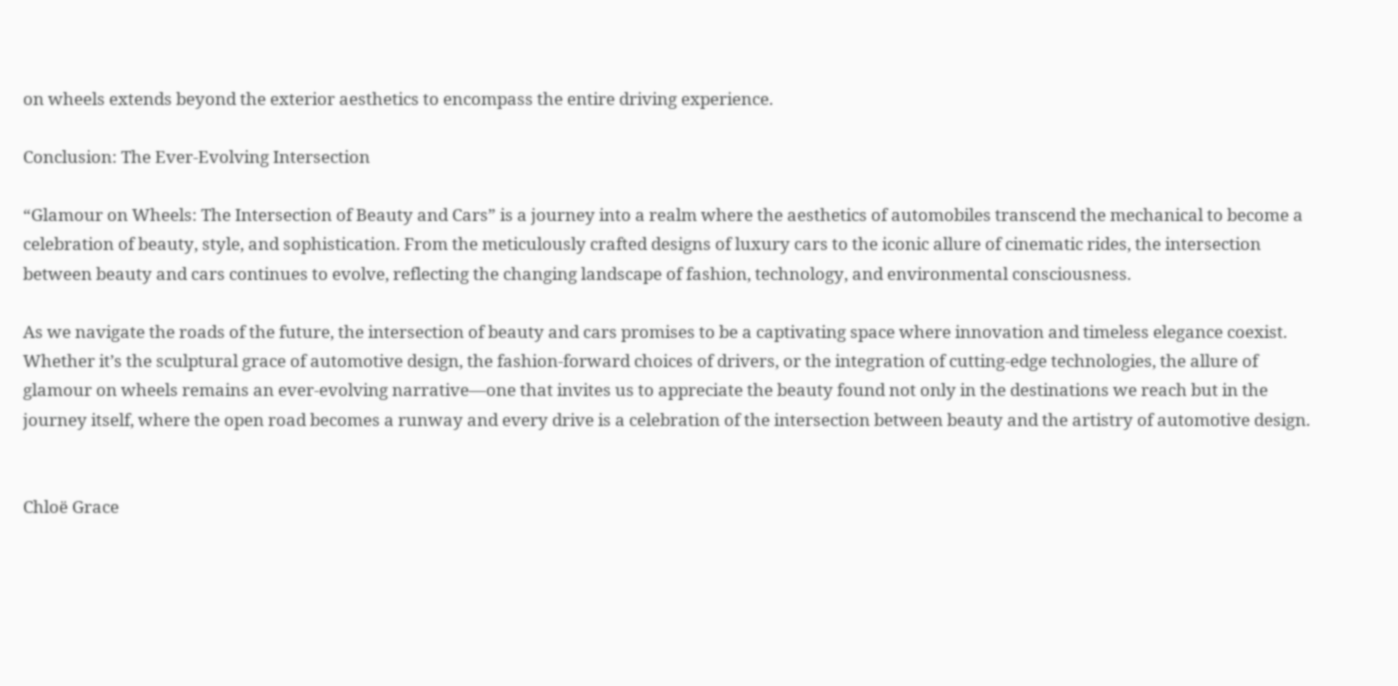on wheels extends beyond the exterior aesthetics to encompass the entire driving experience.

Conclusion: The Ever-Evolving Intersection

“Glamour on Wheels: The Intersection of Beauty and Cars” is a journey into a realm where the aesthetics of automobiles transcend the mechanical to become a celebration of beauty, style, and sophistication. From the meticulously crafted designs of luxury cars to the iconic allure of cinematic rides, the intersection between beauty and cars continues to evolve, reflecting the changing landscape of fashion, technology, and environmental consciousness.

As we navigate the roads of the future, the intersection of beauty and cars promises to be a captivating space where innovation and timeless elegance coexist. Whether it’s the sculptural grace of automotive design, the fashion-forward choices of drivers, or the integration of cutting-edge technologies, the allure of glamour on wheels remains an ever-evolving narrative—one that invites us to appreciate the beauty found not only in the destinations we reach but in the journey itself, where the open road becomes a runway and every drive is a celebration of the intersection between beauty and the artistry of automotive design.


Chloë Grace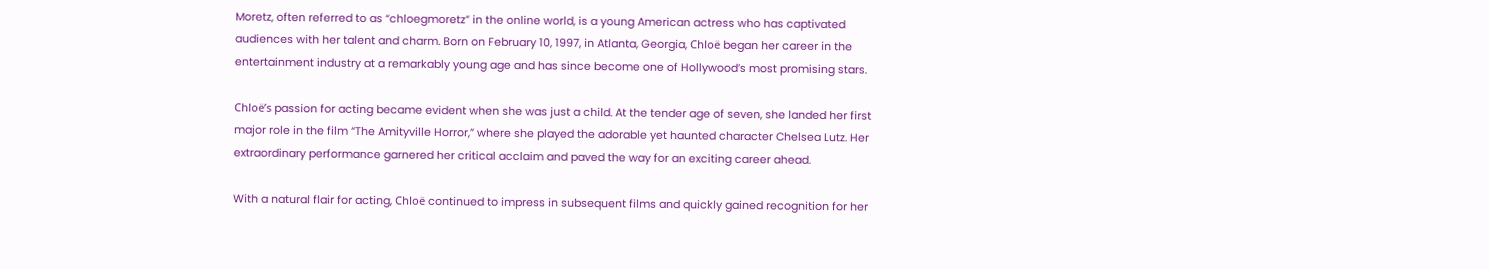Moretz, often referred to as “chloegmoretz” in the online world, is a young American actress who has captivated audiences with her talent and charm. Born on February 10, 1997, in Atlanta, Georgia, Chloë began her career in the entertainment industry at a remarkably young age and has since become one of Hollywood’s most promising stars.

Chloë’s passion for acting became evident when she was just a child. At the tender age of seven, she landed her first major role in the film “The Amityville Horror,” where she played the adorable yet haunted character Chelsea Lutz. Her extraordinary performance garnered her critical acclaim and paved the way for an exciting career ahead.

With a natural flair for acting, Chloë continued to impress in subsequent films and quickly gained recognition for her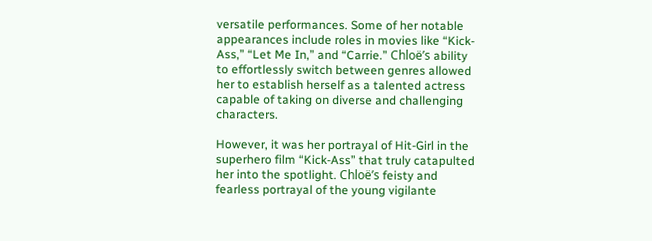versatile performances. Some of her notable appearances include roles in movies like “Kick-Ass,” “Let Me In,” and “Carrie.” Chloë’s ability to effortlessly switch between genres allowed her to establish herself as a talented actress capable of taking on diverse and challenging characters.

However, it was her portrayal of Hit-Girl in the superhero film “Kick-Ass” that truly catapulted her into the spotlight. Chloë’s feisty and fearless portrayal of the young vigilante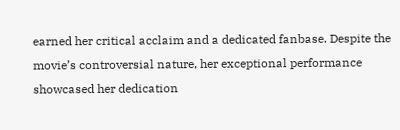earned her critical acclaim and a dedicated fanbase. Despite the movie’s controversial nature, her exceptional performance showcased her dedication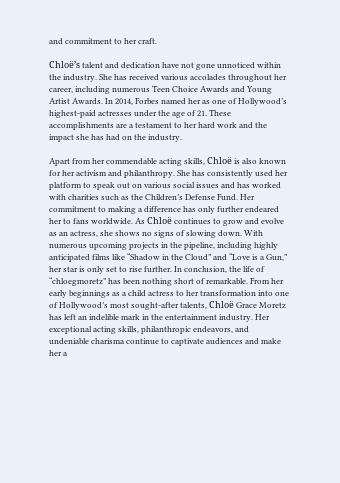and commitment to her craft.

Chloë’s talent and dedication have not gone unnoticed within the industry. She has received various accolades throughout her career, including numerous Teen Choice Awards and Young Artist Awards. In 2014, Forbes named her as one of Hollywood’s highest-paid actresses under the age of 21. These accomplishments are a testament to her hard work and the impact she has had on the industry.

Apart from her commendable acting skills, Chloë is also known for her activism and philanthropy. She has consistently used her platform to speak out on various social issues and has worked with charities such as the Children’s Defense Fund. Her commitment to making a difference has only further endeared her to fans worldwide. As Chloë continues to grow and evolve as an actress, she shows no signs of slowing down. With numerous upcoming projects in the pipeline, including highly anticipated films like “Shadow in the Cloud” and “Love is a Gun,” her star is only set to rise further. In conclusion, the life of “chloegmoretz” has been nothing short of remarkable. From her early beginnings as a child actress to her transformation into one of Hollywood’s most sought-after talents, Chloë Grace Moretz has left an indelible mark in the entertainment industry. Her exceptional acting skills, philanthropic endeavors, and undeniable charisma continue to captivate audiences and make her a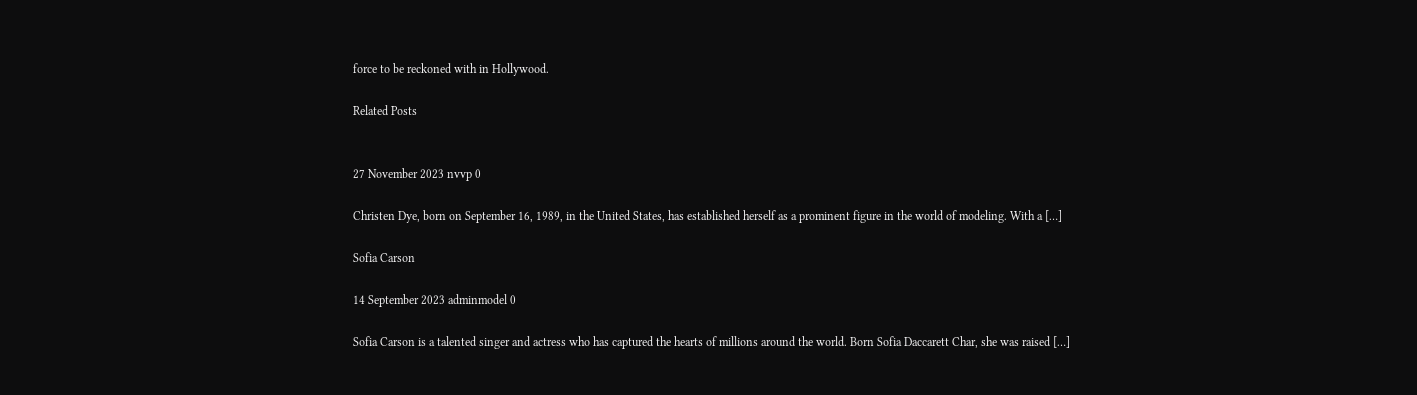force to be reckoned with in Hollywood.

Related Posts


27 November 2023 nvvp 0

Christen Dye, born on September 16, 1989, in the United States, has established herself as a prominent figure in the world of modeling. With a […]

Sofia Carson

14 September 2023 adminmodel 0

Sofia Carson is a talented singer and actress who has captured the hearts of millions around the world. Born Sofia Daccarett Char, she was raised […]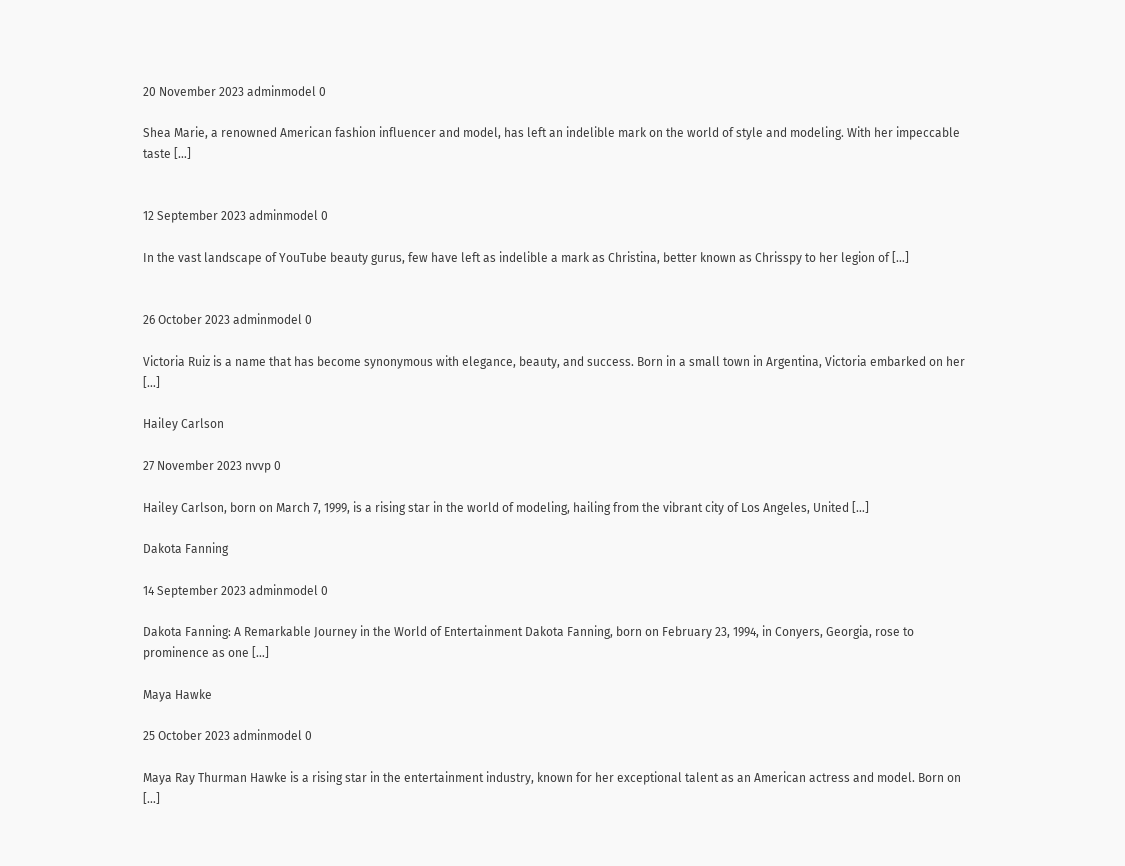20 November 2023 adminmodel 0

Shea Marie, a renowned American fashion influencer and model, has left an indelible mark on the world of style and modeling. With her impeccable taste […]


12 September 2023 adminmodel 0

In the vast landscape of YouTube beauty gurus, few have left as indelible a mark as Christina, better known as Chrisspy to her legion of […]


26 October 2023 adminmodel 0

Victoria Ruiz is a name that has become synonymous with elegance, beauty, and success. Born in a small town in Argentina, Victoria embarked on her […]

Hailey Carlson

27 November 2023 nvvp 0

Hailey Carlson, born on March 7, 1999, is a rising star in the world of modeling, hailing from the vibrant city of Los Angeles, United […]

Dakota Fanning

14 September 2023 adminmodel 0

Dakota Fanning: A Remarkable Journey in the World of Entertainment Dakota Fanning, born on February 23, 1994, in Conyers, Georgia, rose to prominence as one […]

Maya Hawke

25 October 2023 adminmodel 0

Maya Ray Thurman Hawke is a rising star in the entertainment industry, known for her exceptional talent as an American actress and model. Born on […]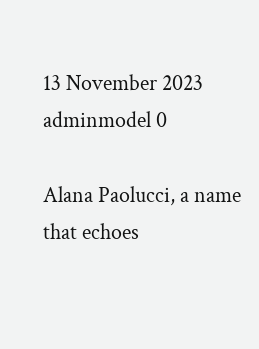13 November 2023 adminmodel 0

Alana Paolucci, a name that echoes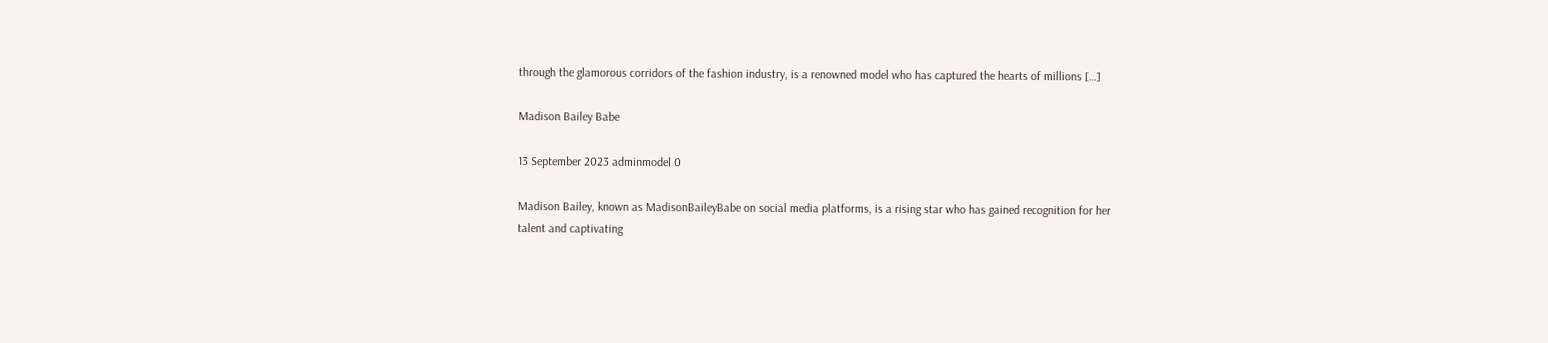through the glamorous corridors of the fashion industry, is a renowned model who has captured the hearts of millions […]

Madison Bailey Babe

13 September 2023 adminmodel 0

Madison Bailey, known as MadisonBaileyBabe on social media platforms, is a rising star who has gained recognition for her talent and captivating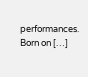performances. Born on […]